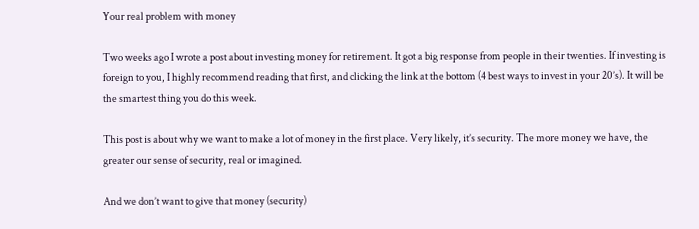Your real problem with money

Two weeks ago I wrote a post about investing money for retirement. It got a big response from people in their twenties. If investing is foreign to you, I highly recommend reading that first, and clicking the link at the bottom (4 best ways to invest in your 20’s). It will be the smartest thing you do this week.

This post is about why we want to make a lot of money in the first place. Very likely, it’s security. The more money we have, the greater our sense of security, real or imagined.

And we don’t want to give that money (security)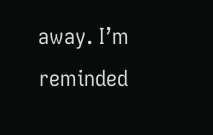away. I’m reminded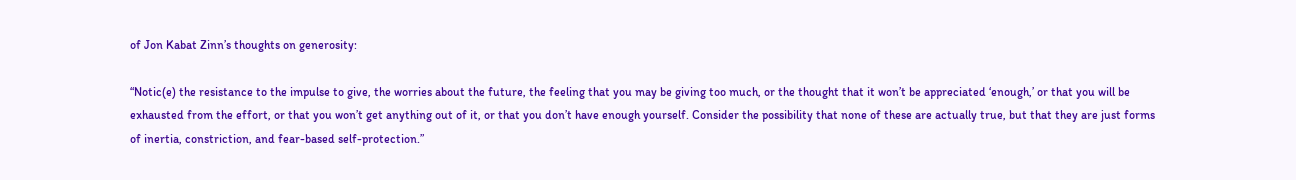of Jon Kabat Zinn’s thoughts on generosity:

“Notic(e) the resistance to the impulse to give, the worries about the future, the feeling that you may be giving too much, or the thought that it won’t be appreciated ‘enough,’ or that you will be exhausted from the effort, or that you won’t get anything out of it, or that you don’t have enough yourself. Consider the possibility that none of these are actually true, but that they are just forms of inertia, constriction, and fear-based self-protection.”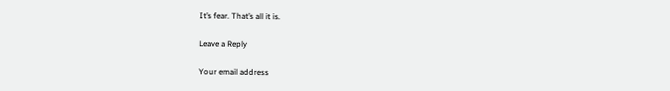It’s fear. That’s all it is.

Leave a Reply

Your email address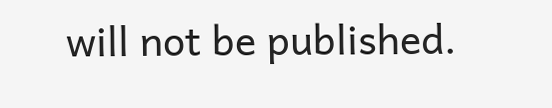will not be published.